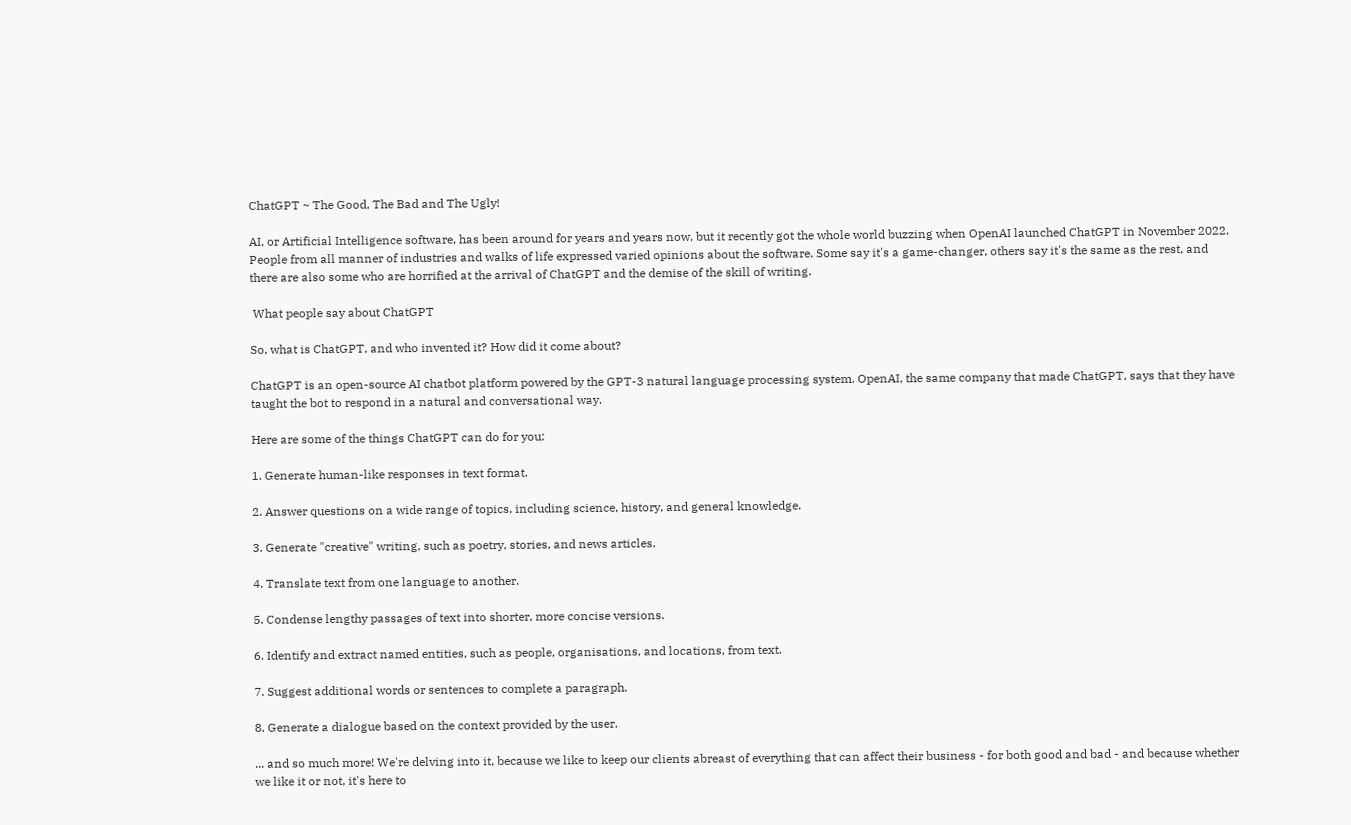ChatGPT ~ The Good, The Bad and The Ugly!

AI, or Artificial Intelligence software, has been around for years and years now, but it recently got the whole world buzzing when OpenAI launched ChatGPT in November 2022. People from all manner of industries and walks of life expressed varied opinions about the software. Some say it's a game-changer, others say it's the same as the rest, and there are also some who are horrified at the arrival of ChatGPT and the demise of the skill of writing.

 What people say about ChatGPT

So, what is ChatGPT, and who invented it? How did it come about?

ChatGPT is an open-source AI chatbot platform powered by the GPT-3 natural language processing system. OpenAI, the same company that made ChatGPT, says that they have taught the bot to respond in a natural and conversational way.

Here are some of the things ChatGPT can do for you:

1. Generate human-like responses in text format.

2. Answer questions on a wide range of topics, including science, history, and general knowledge.

3. Generate "creative" writing, such as poetry, stories, and news articles.

4. Translate text from one language to another.

5. Condense lengthy passages of text into shorter, more concise versions.

6. Identify and extract named entities, such as people, organisations, and locations, from text.

7. Suggest additional words or sentences to complete a paragraph.

8. Generate a dialogue based on the context provided by the user.

... and so much more! We're delving into it, because we like to keep our clients abreast of everything that can affect their business - for both good and bad - and because whether we like it or not, it's here to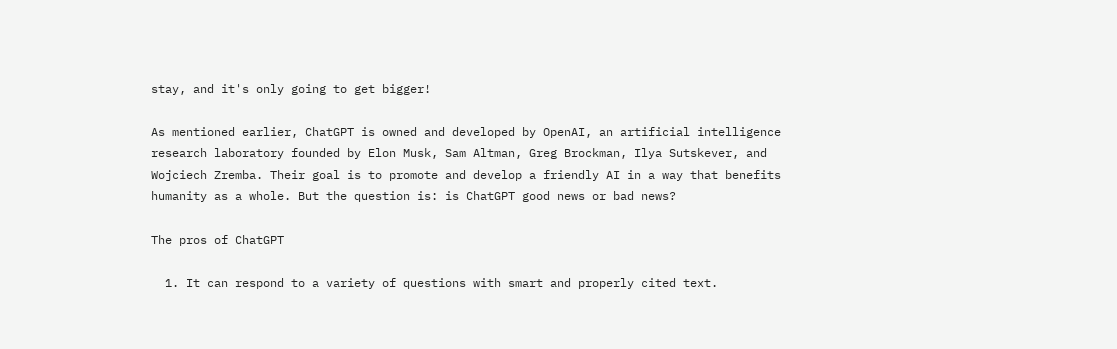stay, and it's only going to get bigger!

As mentioned earlier, ChatGPT is owned and developed by OpenAI, an artificial intelligence research laboratory founded by Elon Musk, Sam Altman, Greg Brockman, Ilya Sutskever, and Wojciech Zremba. Their goal is to promote and develop a friendly AI in a way that benefits humanity as a whole. But the question is: is ChatGPT good news or bad news?

The pros of ChatGPT

  1. It can respond to a variety of questions with smart and properly cited text.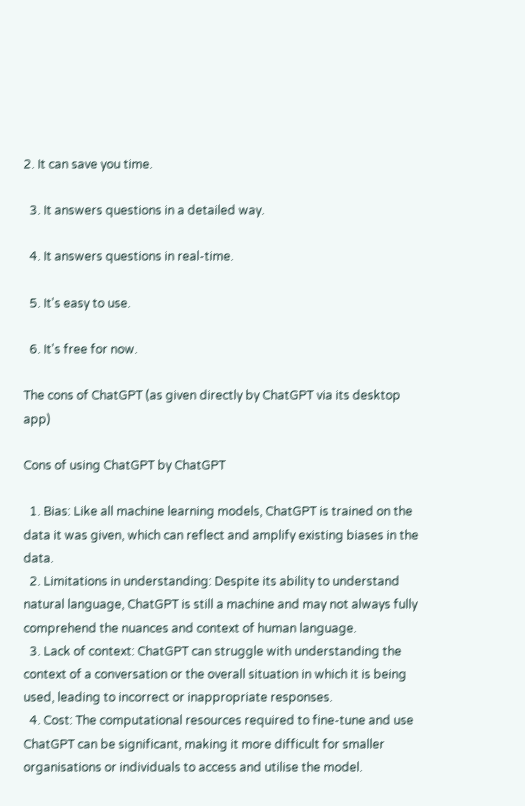2. It can save you time.

  3. It answers questions in a detailed way.

  4. It answers questions in real-time.

  5. It's easy to use.

  6. It's free for now.

The cons of ChatGPT (as given directly by ChatGPT via its desktop app)

Cons of using ChatGPT by ChatGPT

  1. Bias: Like all machine learning models, ChatGPT is trained on the data it was given, which can reflect and amplify existing biases in the data.
  2. Limitations in understanding: Despite its ability to understand natural language, ChatGPT is still a machine and may not always fully comprehend the nuances and context of human language.
  3. Lack of context: ChatGPT can struggle with understanding the context of a conversation or the overall situation in which it is being used, leading to incorrect or inappropriate responses.
  4. Cost: The computational resources required to fine-tune and use ChatGPT can be significant, making it more difficult for smaller organisations or individuals to access and utilise the model.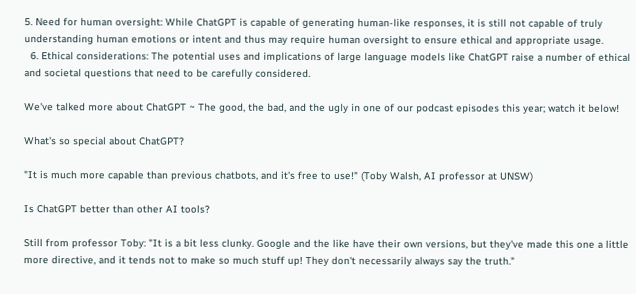5. Need for human oversight: While ChatGPT is capable of generating human-like responses, it is still not capable of truly understanding human emotions or intent and thus may require human oversight to ensure ethical and appropriate usage.
  6. Ethical considerations: The potential uses and implications of large language models like ChatGPT raise a number of ethical and societal questions that need to be carefully considered.

We've talked more about ChatGPT ~ The good, the bad, and the ugly in one of our podcast episodes this year; watch it below!

What's so special about ChatGPT?

"It is much more capable than previous chatbots, and it's free to use!" (Toby Walsh, AI professor at UNSW)

Is ChatGPT better than other AI tools?

Still from professor Toby: "It is a bit less clunky. Google and the like have their own versions, but they've made this one a little more directive, and it tends not to make so much stuff up! They don't necessarily always say the truth."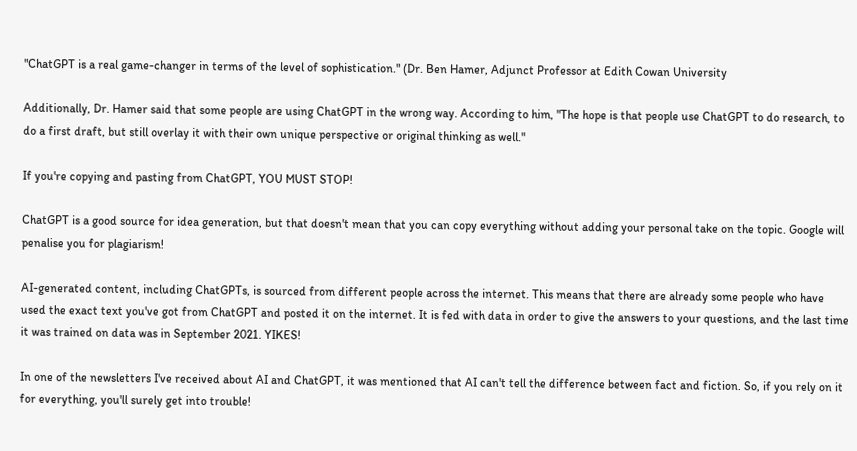"ChatGPT is a real game-changer in terms of the level of sophistication." (Dr. Ben Hamer, Adjunct Professor at Edith Cowan University

Additionally, Dr. Hamer said that some people are using ChatGPT in the wrong way. According to him, "The hope is that people use ChatGPT to do research, to do a first draft, but still overlay it with their own unique perspective or original thinking as well."

If you're copying and pasting from ChatGPT, YOU MUST STOP!

ChatGPT is a good source for idea generation, but that doesn't mean that you can copy everything without adding your personal take on the topic. Google will penalise you for plagiarism!

AI-generated content, including ChatGPTs, is sourced from different people across the internet. This means that there are already some people who have used the exact text you've got from ChatGPT and posted it on the internet. It is fed with data in order to give the answers to your questions, and the last time it was trained on data was in September 2021. YIKES!

In one of the newsletters I've received about AI and ChatGPT, it was mentioned that AI can't tell the difference between fact and fiction. So, if you rely on it for everything, you'll surely get into trouble!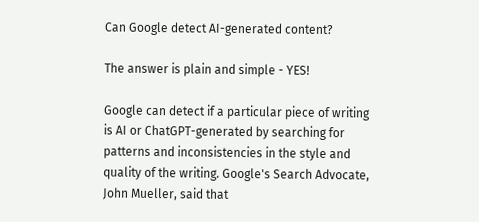Can Google detect AI-generated content?

The answer is plain and simple - YES!

Google can detect if a particular piece of writing is AI or ChatGPT-generated by searching for patterns and inconsistencies in the style and quality of the writing. Google's Search Advocate, John Mueller, said that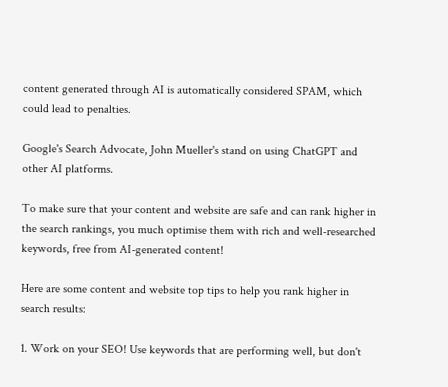content generated through AI is automatically considered SPAM, which could lead to penalties.

Google's Search Advocate, John Mueller's stand on using ChatGPT and other AI platforms.

To make sure that your content and website are safe and can rank higher in the search rankings, you much optimise them with rich and well-researched keywords, free from AI-generated content!

Here are some content and website top tips to help you rank higher in search results:

1. Work on your SEO! Use keywords that are performing well, but don't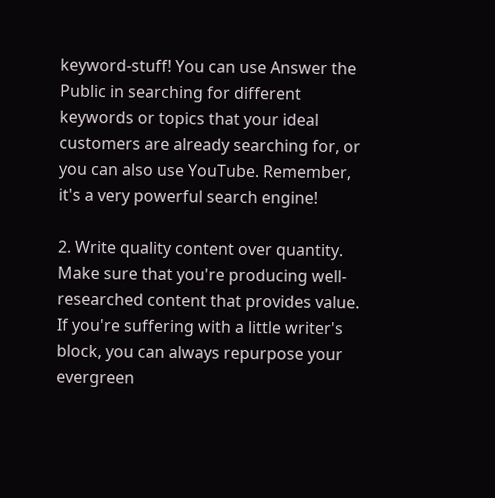keyword-stuff! You can use Answer the Public in searching for different keywords or topics that your ideal customers are already searching for, or  you can also use YouTube. Remember, it's a very powerful search engine!

2. Write quality content over quantity. Make sure that you're producing well-researched content that provides value. If you're suffering with a little writer's block, you can always repurpose your evergreen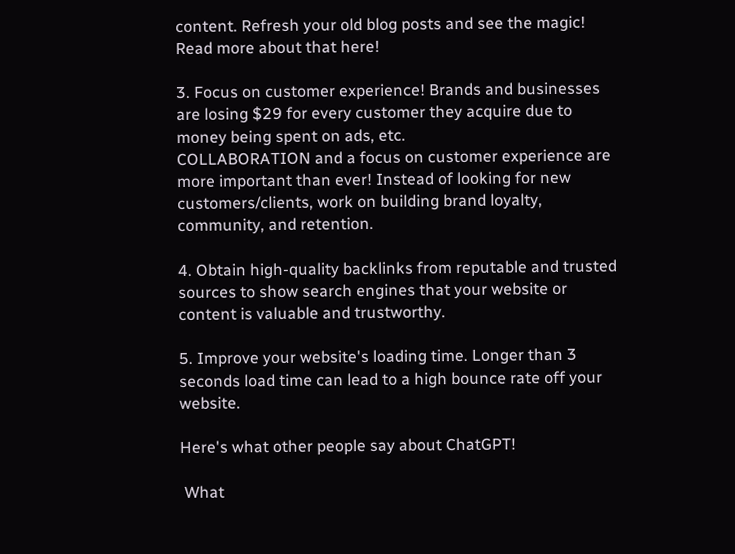content. Refresh your old blog posts and see the magic! Read more about that here!

3. Focus on customer experience! Brands and businesses are losing $29 for every customer they acquire due to money being spent on ads, etc.
COLLABORATION and a focus on customer experience are more important than ever! Instead of looking for new customers/clients, work on building brand loyalty, community, and retention.

4. Obtain high-quality backlinks from reputable and trusted sources to show search engines that your website or content is valuable and trustworthy.

5. Improve your website's loading time. Longer than 3 seconds load time can lead to a high bounce rate off your website.

Here's what other people say about ChatGPT!

 What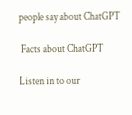people say about ChatGPT

 Facts about ChatGPT

Listen in to our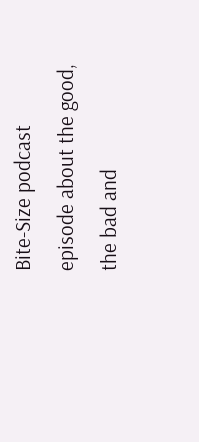Bite-Size podcast episode about the good, the bad and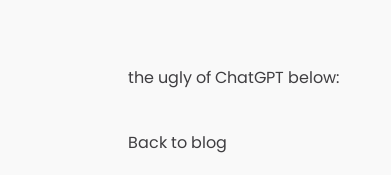the ugly of ChatGPT below:

Back to blog